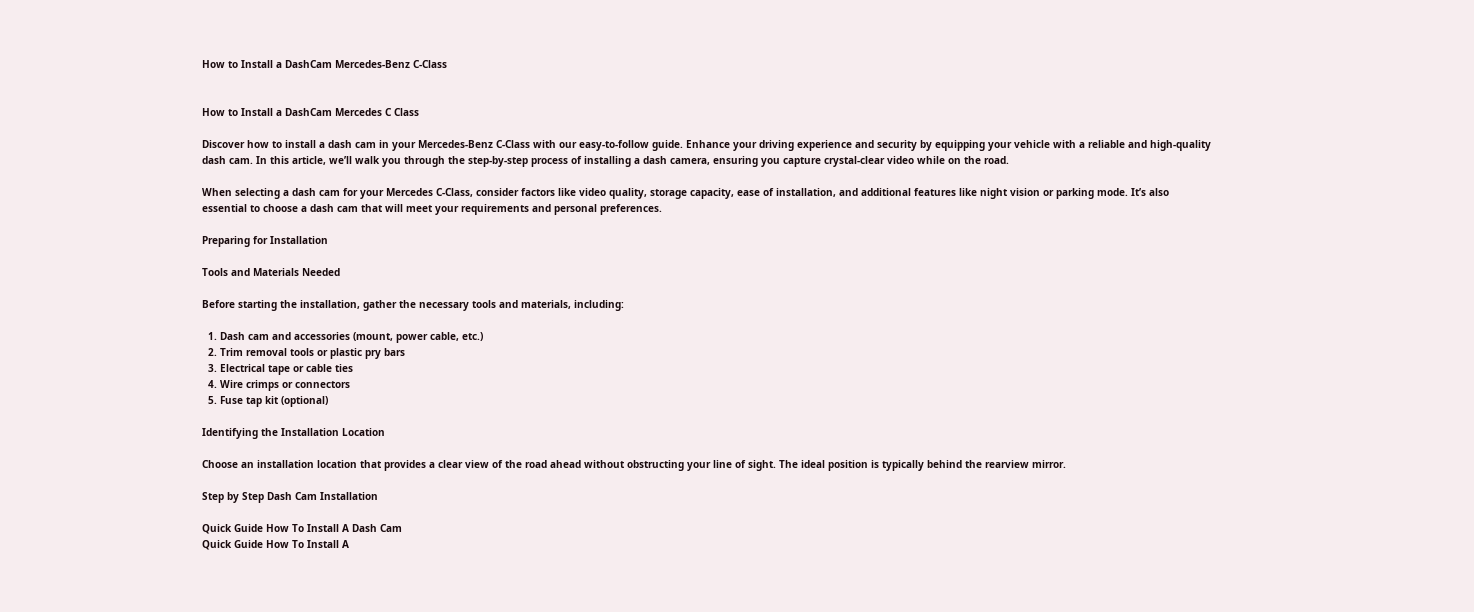How to Install a DashCam Mercedes-Benz C-Class


How to Install a DashCam Mercedes C Class

Discover how to install a dash cam in your Mercedes-Benz C-Class with our easy-to-follow guide. Enhance your driving experience and security by equipping your vehicle with a reliable and high-quality dash cam. In this article, we’ll walk you through the step-by-step process of installing a dash camera, ensuring you capture crystal-clear video while on the road.

When selecting a dash cam for your Mercedes C-Class, consider factors like video quality, storage capacity, ease of installation, and additional features like night vision or parking mode. It’s also essential to choose a dash cam that will meet your requirements and personal preferences.

Preparing for Installation

Tools and Materials Needed

Before starting the installation, gather the necessary tools and materials, including:

  1. Dash cam and accessories (mount, power cable, etc.)
  2. Trim removal tools or plastic pry bars
  3. Electrical tape or cable ties
  4. Wire crimps or connectors
  5. Fuse tap kit (optional)

Identifying the Installation Location

Choose an installation location that provides a clear view of the road ahead without obstructing your line of sight. The ideal position is typically behind the rearview mirror.

Step by Step Dash Cam Installation

Quick Guide How To Install A Dash Cam
Quick Guide How To Install A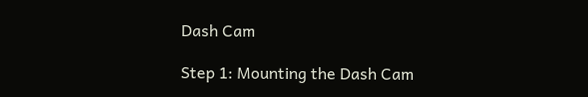Dash Cam

Step 1: Mounting the Dash Cam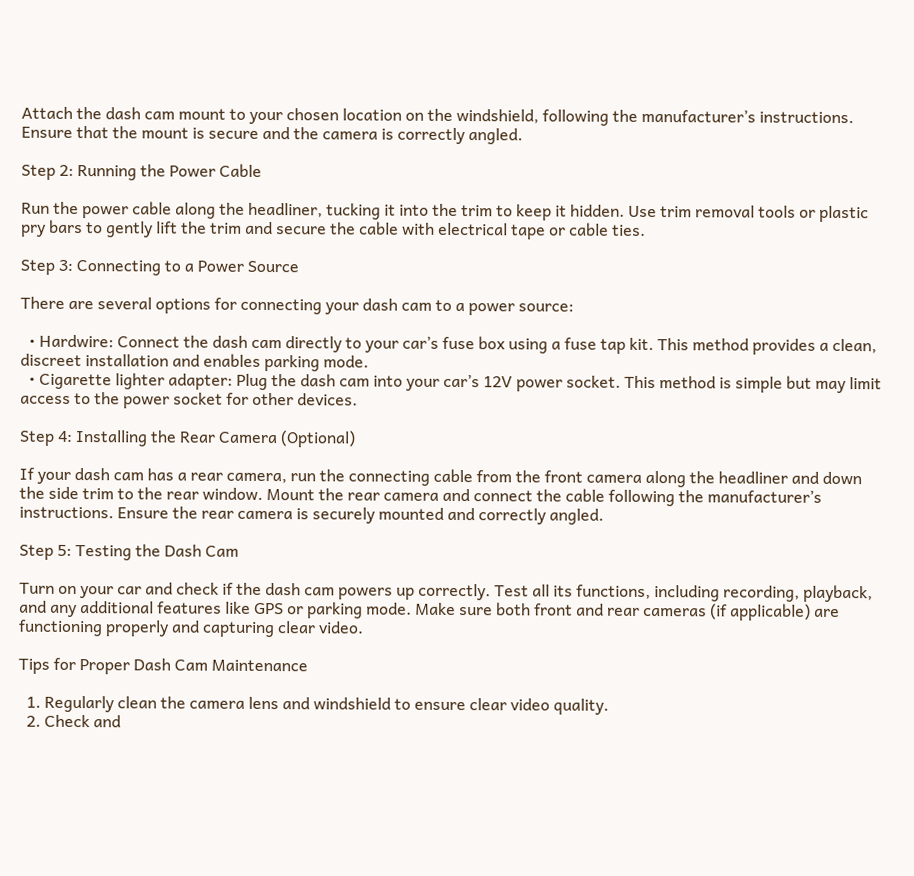Attach the dash cam mount to your chosen location on the windshield, following the manufacturer’s instructions. Ensure that the mount is secure and the camera is correctly angled.

Step 2: Running the Power Cable

Run the power cable along the headliner, tucking it into the trim to keep it hidden. Use trim removal tools or plastic pry bars to gently lift the trim and secure the cable with electrical tape or cable ties.

Step 3: Connecting to a Power Source

There are several options for connecting your dash cam to a power source:

  • Hardwire: Connect the dash cam directly to your car’s fuse box using a fuse tap kit. This method provides a clean, discreet installation and enables parking mode.
  • Cigarette lighter adapter: Plug the dash cam into your car’s 12V power socket. This method is simple but may limit access to the power socket for other devices.

Step 4: Installing the Rear Camera (Optional)

If your dash cam has a rear camera, run the connecting cable from the front camera along the headliner and down the side trim to the rear window. Mount the rear camera and connect the cable following the manufacturer’s instructions. Ensure the rear camera is securely mounted and correctly angled.

Step 5: Testing the Dash Cam

Turn on your car and check if the dash cam powers up correctly. Test all its functions, including recording, playback, and any additional features like GPS or parking mode. Make sure both front and rear cameras (if applicable) are functioning properly and capturing clear video.

Tips for Proper Dash Cam Maintenance

  1. Regularly clean the camera lens and windshield to ensure clear video quality.
  2. Check and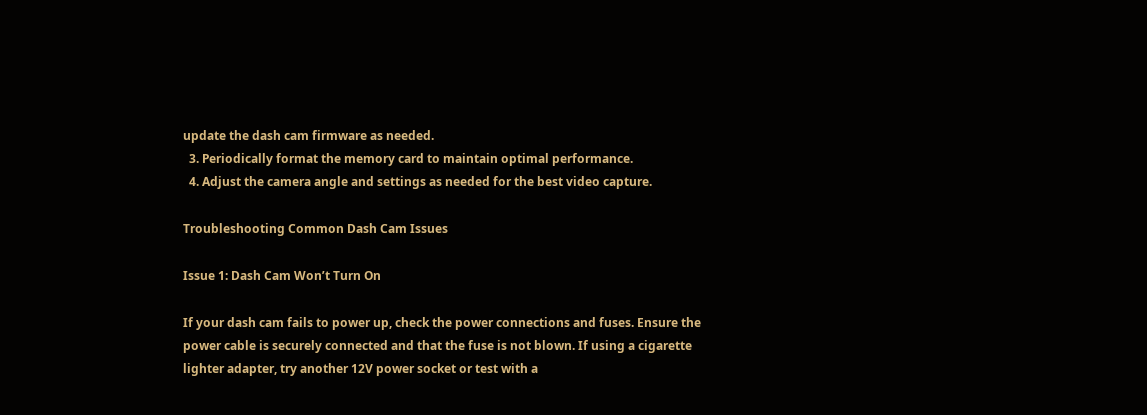update the dash cam firmware as needed.
  3. Periodically format the memory card to maintain optimal performance.
  4. Adjust the camera angle and settings as needed for the best video capture.

Troubleshooting Common Dash Cam Issues

Issue 1: Dash Cam Won’t Turn On

If your dash cam fails to power up, check the power connections and fuses. Ensure the power cable is securely connected and that the fuse is not blown. If using a cigarette lighter adapter, try another 12V power socket or test with a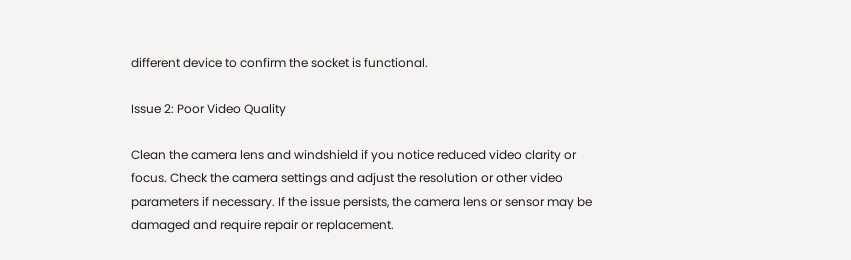different device to confirm the socket is functional.

Issue 2: Poor Video Quality

Clean the camera lens and windshield if you notice reduced video clarity or focus. Check the camera settings and adjust the resolution or other video parameters if necessary. If the issue persists, the camera lens or sensor may be damaged and require repair or replacement.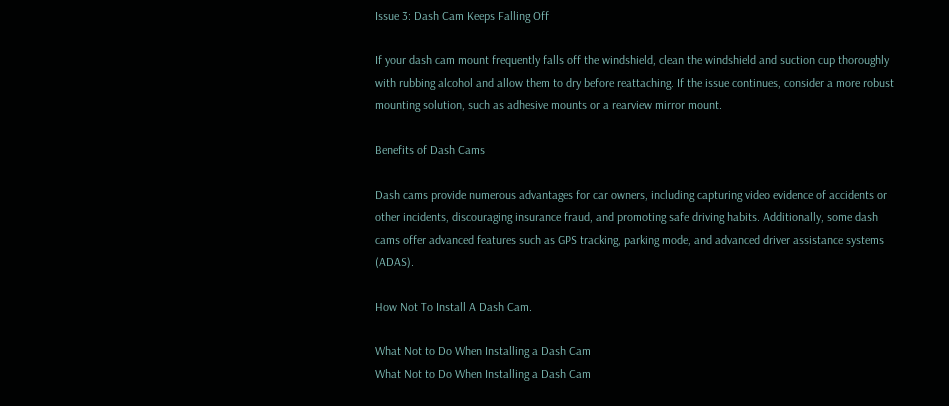Issue 3: Dash Cam Keeps Falling Off

If your dash cam mount frequently falls off the windshield, clean the windshield and suction cup thoroughly with rubbing alcohol and allow them to dry before reattaching. If the issue continues, consider a more robust mounting solution, such as adhesive mounts or a rearview mirror mount.

Benefits of Dash Cams

Dash cams provide numerous advantages for car owners, including capturing video evidence of accidents or other incidents, discouraging insurance fraud, and promoting safe driving habits. Additionally, some dash cams offer advanced features such as GPS tracking, parking mode, and advanced driver assistance systems (ADAS).

How Not To Install A Dash Cam.

What Not to Do When Installing a Dash Cam
What Not to Do When Installing a Dash Cam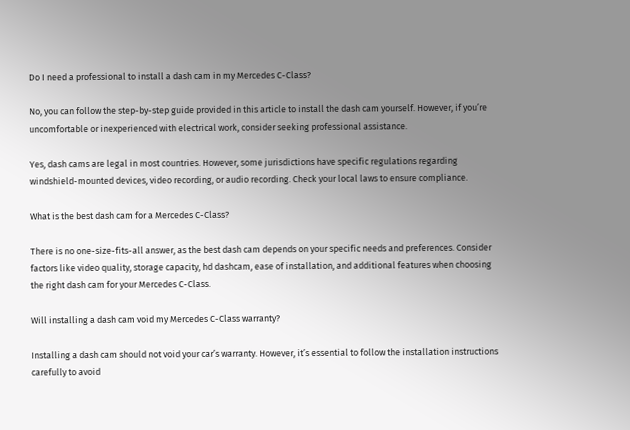Do I need a professional to install a dash cam in my Mercedes C-Class?

No, you can follow the step-by-step guide provided in this article to install the dash cam yourself. However, if you’re uncomfortable or inexperienced with electrical work, consider seeking professional assistance.

Yes, dash cams are legal in most countries. However, some jurisdictions have specific regulations regarding windshield-mounted devices, video recording, or audio recording. Check your local laws to ensure compliance.

What is the best dash cam for a Mercedes C-Class?

There is no one-size-fits-all answer, as the best dash cam depends on your specific needs and preferences. Consider factors like video quality, storage capacity, hd dashcam, ease of installation, and additional features when choosing the right dash cam for your Mercedes C-Class.

Will installing a dash cam void my Mercedes C-Class warranty?

Installing a dash cam should not void your car’s warranty. However, it’s essential to follow the installation instructions carefully to avoid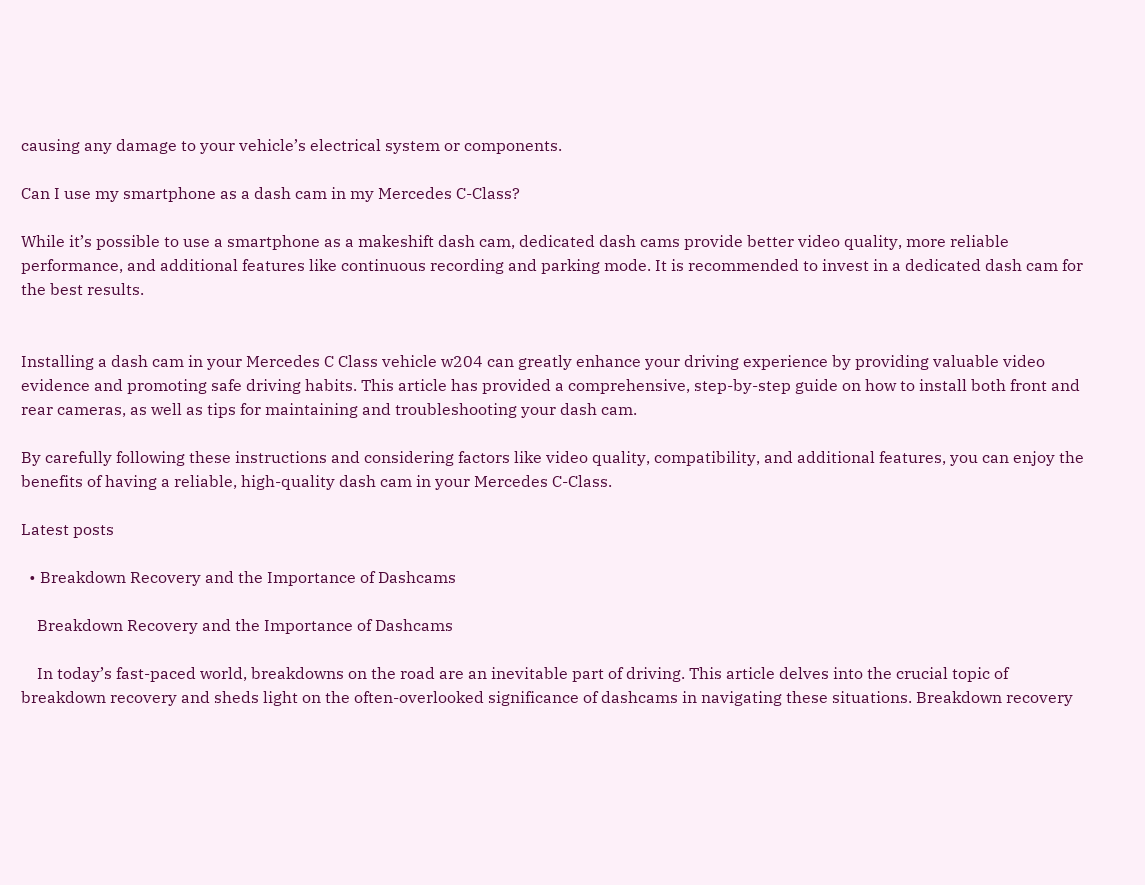causing any damage to your vehicle’s electrical system or components.

Can I use my smartphone as a dash cam in my Mercedes C-Class?

While it’s possible to use a smartphone as a makeshift dash cam, dedicated dash cams provide better video quality, more reliable performance, and additional features like continuous recording and parking mode. It is recommended to invest in a dedicated dash cam for the best results.


Installing a dash cam in your Mercedes C Class vehicle w204 can greatly enhance your driving experience by providing valuable video evidence and promoting safe driving habits. This article has provided a comprehensive, step-by-step guide on how to install both front and rear cameras, as well as tips for maintaining and troubleshooting your dash cam.

By carefully following these instructions and considering factors like video quality, compatibility, and additional features, you can enjoy the benefits of having a reliable, high-quality dash cam in your Mercedes C-Class.

Latest posts

  • Breakdown Recovery and the Importance of Dashcams

    Breakdown Recovery and the Importance of Dashcams

    In today’s fast-paced world, breakdowns on the road are an inevitable part of driving. This article delves into the crucial topic of breakdown recovery and sheds light on the often-overlooked significance of dashcams in navigating these situations. Breakdown recovery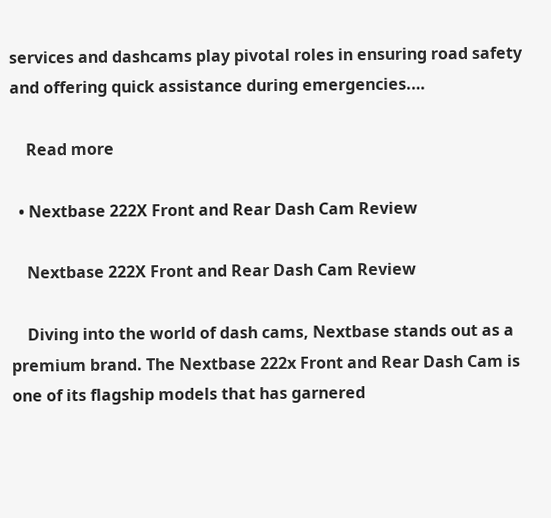services and dashcams play pivotal roles in ensuring road safety and offering quick assistance during emergencies.…

    Read more

  • Nextbase 222X Front and Rear Dash Cam Review

    Nextbase 222X Front and Rear Dash Cam Review

    Diving into the world of dash cams, Nextbase stands out as a premium brand. The Nextbase 222x Front and Rear Dash Cam is one of its flagship models that has garnered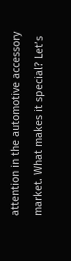attention in the automotive accessory market. What makes it special? Let’s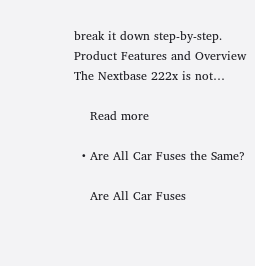break it down step-by-step. Product Features and Overview The Nextbase 222x is not…

    Read more

  • Are All Car Fuses the Same?

    Are All Car Fuses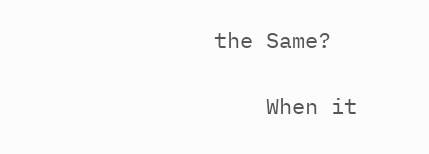the Same?

    When it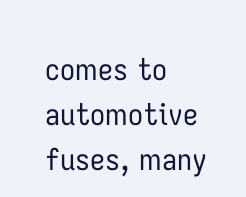comes to automotive fuses, many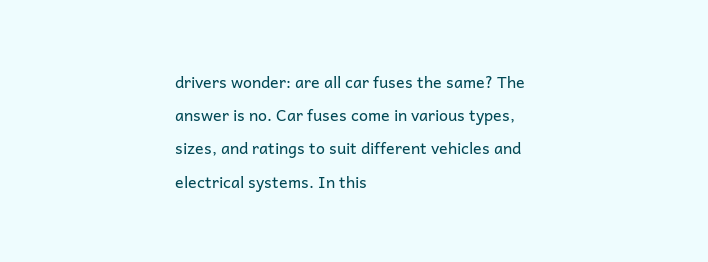drivers wonder: are all car fuses the same? The answer is no. Car fuses come in various types, sizes, and ratings to suit different vehicles and electrical systems. In this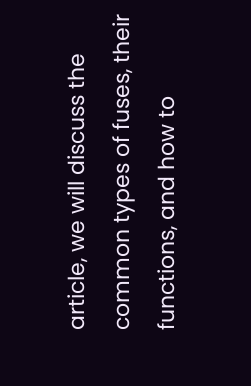article, we will discuss the common types of fuses, their functions, and how to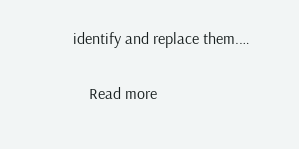identify and replace them.…

    Read more